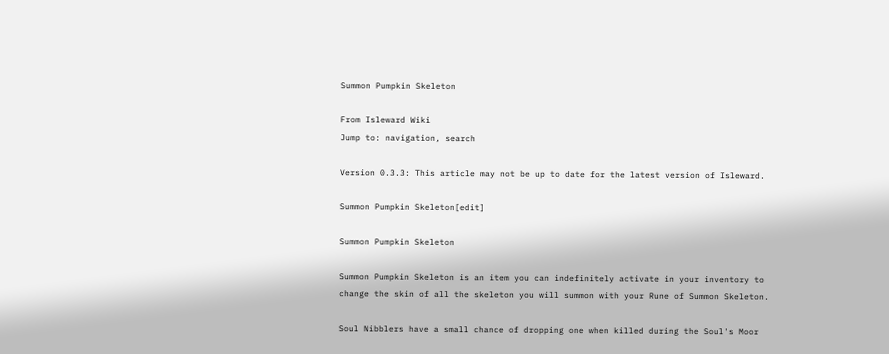Summon Pumpkin Skeleton

From Isleward Wiki
Jump to: navigation, search

Version 0.3.3: This article may not be up to date for the latest version of Isleward.

Summon Pumpkin Skeleton[edit]

Summon Pumpkin Skeleton

Summon Pumpkin Skeleton is an item you can indefinitely activate in your inventory to change the skin of all the skeleton you will summon with your Rune of Summon Skeleton.

Soul Nibblers have a small chance of dropping one when killed during the Soul's Moor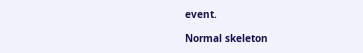event.

Normal skeleton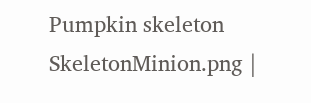Pumpkin skeleton
SkeletonMinion.png |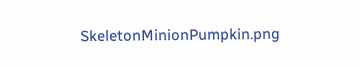SkeletonMinionPumpkin.png